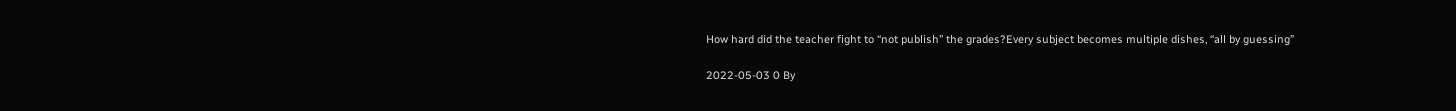How hard did the teacher fight to “not publish” the grades?Every subject becomes multiple dishes, “all by guessing”

2022-05-03 0 By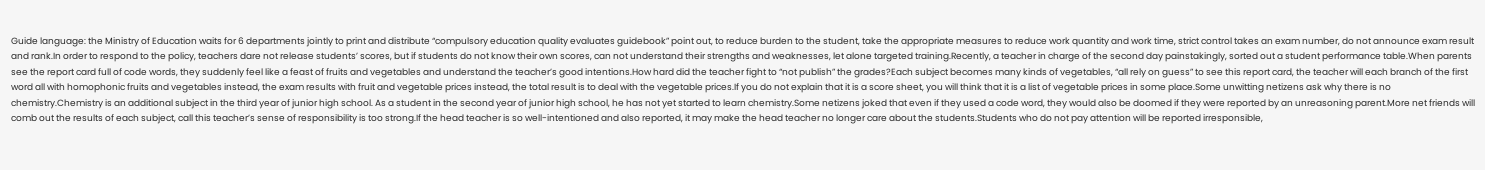Guide language: the Ministry of Education waits for 6 departments jointly to print and distribute “compulsory education quality evaluates guidebook” point out, to reduce burden to the student, take the appropriate measures to reduce work quantity and work time, strict control takes an exam number, do not announce exam result and rank.In order to respond to the policy, teachers dare not release students’ scores, but if students do not know their own scores, can not understand their strengths and weaknesses, let alone targeted training.Recently, a teacher in charge of the second day painstakingly, sorted out a student performance table.When parents see the report card full of code words, they suddenly feel like a feast of fruits and vegetables and understand the teacher’s good intentions.How hard did the teacher fight to “not publish” the grades?Each subject becomes many kinds of vegetables, “all rely on guess” to see this report card, the teacher will each branch of the first word all with homophonic fruits and vegetables instead, the exam results with fruit and vegetable prices instead, the total result is to deal with the vegetable prices.If you do not explain that it is a score sheet, you will think that it is a list of vegetable prices in some place.Some unwitting netizens ask why there is no chemistry.Chemistry is an additional subject in the third year of junior high school. As a student in the second year of junior high school, he has not yet started to learn chemistry.Some netizens joked that even if they used a code word, they would also be doomed if they were reported by an unreasoning parent.More net friends will comb out the results of each subject, call this teacher’s sense of responsibility is too strong.If the head teacher is so well-intentioned and also reported, it may make the head teacher no longer care about the students.Students who do not pay attention will be reported irresponsible,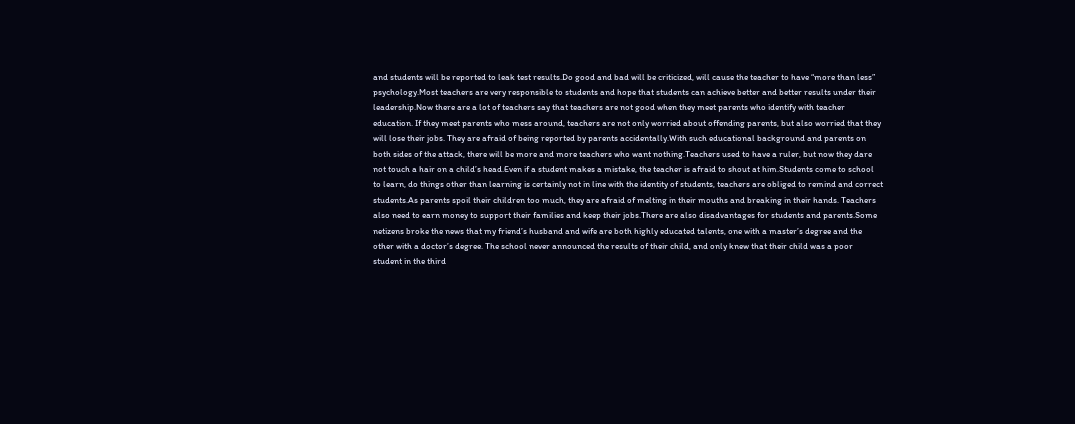and students will be reported to leak test results.Do good and bad will be criticized, will cause the teacher to have “more than less” psychology.Most teachers are very responsible to students and hope that students can achieve better and better results under their leadership.Now there are a lot of teachers say that teachers are not good when they meet parents who identify with teacher education. If they meet parents who mess around, teachers are not only worried about offending parents, but also worried that they will lose their jobs. They are afraid of being reported by parents accidentally.With such educational background and parents on both sides of the attack, there will be more and more teachers who want nothing.Teachers used to have a ruler, but now they dare not touch a hair on a child’s head.Even if a student makes a mistake, the teacher is afraid to shout at him.Students come to school to learn, do things other than learning is certainly not in line with the identity of students, teachers are obliged to remind and correct students.As parents spoil their children too much, they are afraid of melting in their mouths and breaking in their hands. Teachers also need to earn money to support their families and keep their jobs.There are also disadvantages for students and parents.Some netizens broke the news that my friend’s husband and wife are both highly educated talents, one with a master’s degree and the other with a doctor’s degree. The school never announced the results of their child, and only knew that their child was a poor student in the third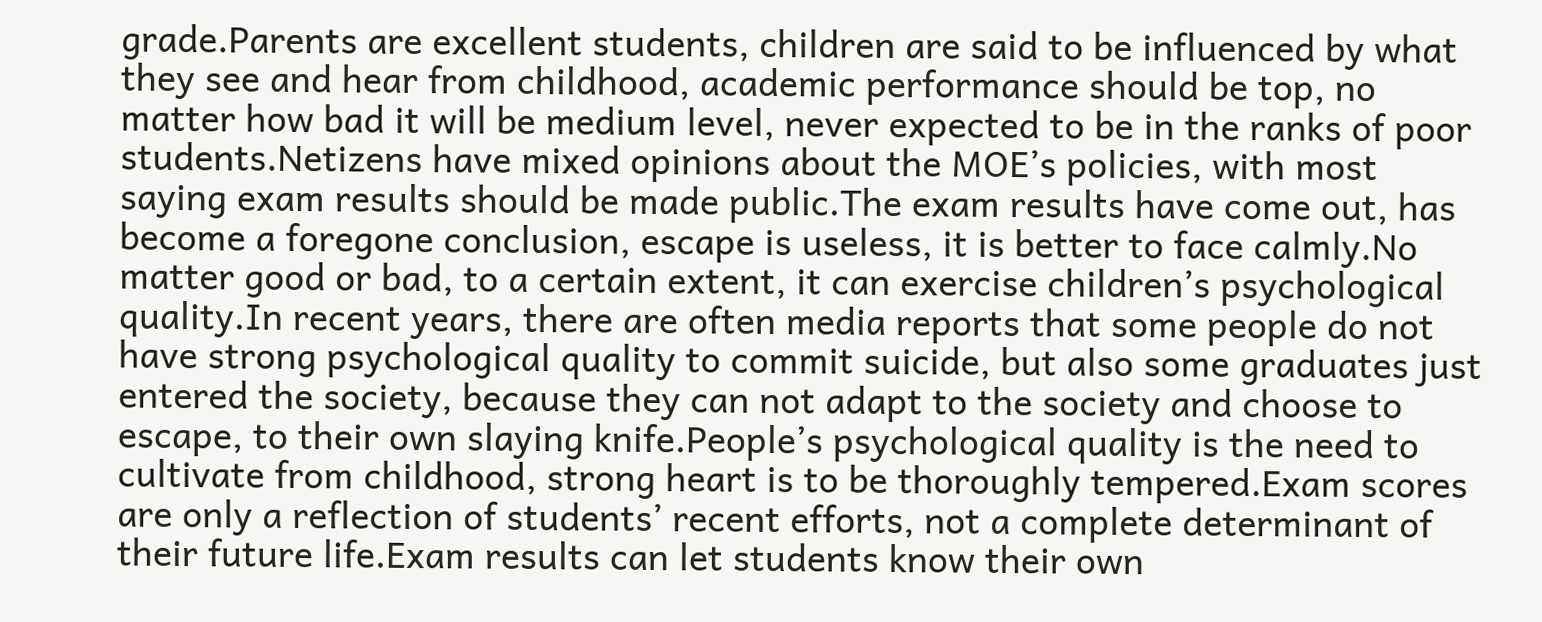grade.Parents are excellent students, children are said to be influenced by what they see and hear from childhood, academic performance should be top, no matter how bad it will be medium level, never expected to be in the ranks of poor students.Netizens have mixed opinions about the MOE’s policies, with most saying exam results should be made public.The exam results have come out, has become a foregone conclusion, escape is useless, it is better to face calmly.No matter good or bad, to a certain extent, it can exercise children’s psychological quality.In recent years, there are often media reports that some people do not have strong psychological quality to commit suicide, but also some graduates just entered the society, because they can not adapt to the society and choose to escape, to their own slaying knife.People’s psychological quality is the need to cultivate from childhood, strong heart is to be thoroughly tempered.Exam scores are only a reflection of students’ recent efforts, not a complete determinant of their future life.Exam results can let students know their own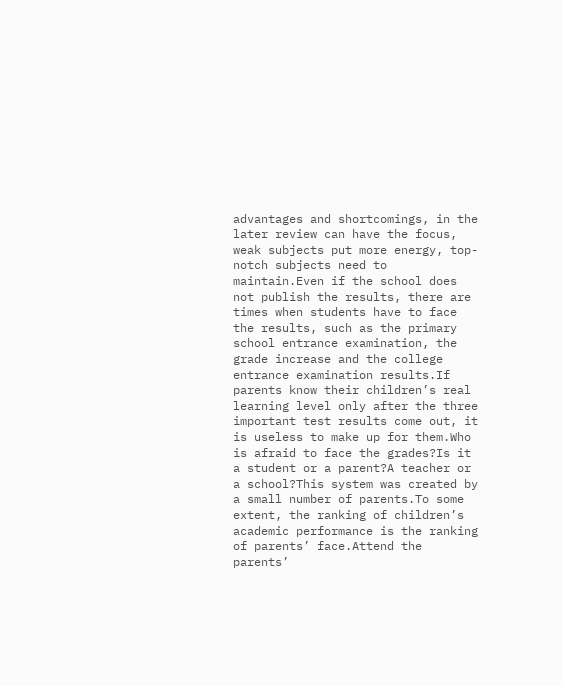advantages and shortcomings, in the later review can have the focus, weak subjects put more energy, top-notch subjects need to maintain.Even if the school does not publish the results, there are times when students have to face the results, such as the primary school entrance examination, the grade increase and the college entrance examination results.If parents know their children’s real learning level only after the three important test results come out, it is useless to make up for them.Who is afraid to face the grades?Is it a student or a parent?A teacher or a school?This system was created by a small number of parents.To some extent, the ranking of children’s academic performance is the ranking of parents’ face.Attend the parents’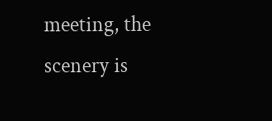meeting, the scenery is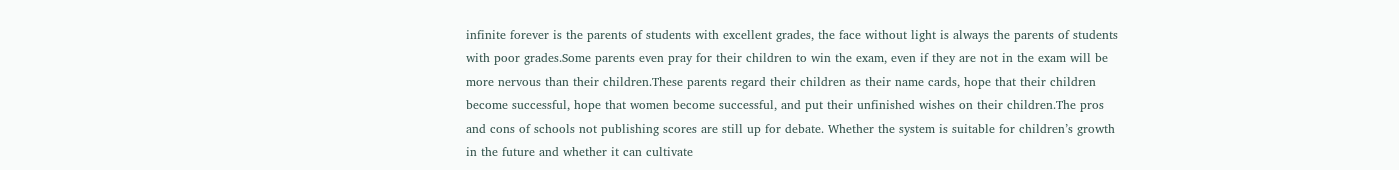infinite forever is the parents of students with excellent grades, the face without light is always the parents of students with poor grades.Some parents even pray for their children to win the exam, even if they are not in the exam will be more nervous than their children.These parents regard their children as their name cards, hope that their children become successful, hope that women become successful, and put their unfinished wishes on their children.The pros and cons of schools not publishing scores are still up for debate. Whether the system is suitable for children’s growth in the future and whether it can cultivate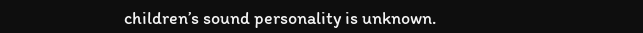children’s sound personality is unknown.